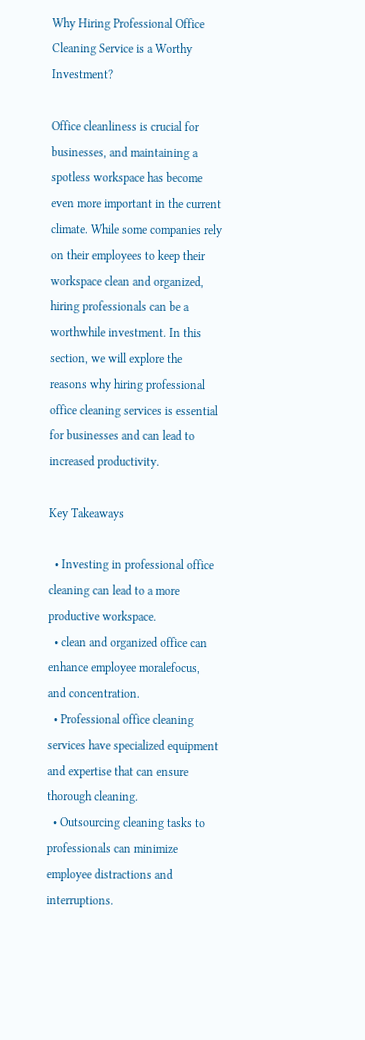Why Hiring Professional Office Cleaning Service is a Worthy Investment?

Office cleanliness is crucial for businesses, and maintaining a spotless workspace has become even more important in the current climate. While some companies rely on their employees to keep their workspace clean and organized, hiring professionals can be a worthwhile investment. In this section, we will explore the reasons why hiring professional office cleaning services is essential for businesses and can lead to increased productivity.

Key Takeaways

  • Investing in professional office cleaning can lead to a more productive workspace.
  • clean and organized office can enhance employee moralefocus, and concentration.
  • Professional office cleaning services have specialized equipment and expertise that can ensure thorough cleaning.
  • Outsourcing cleaning tasks to professionals can minimize employee distractions and interruptions.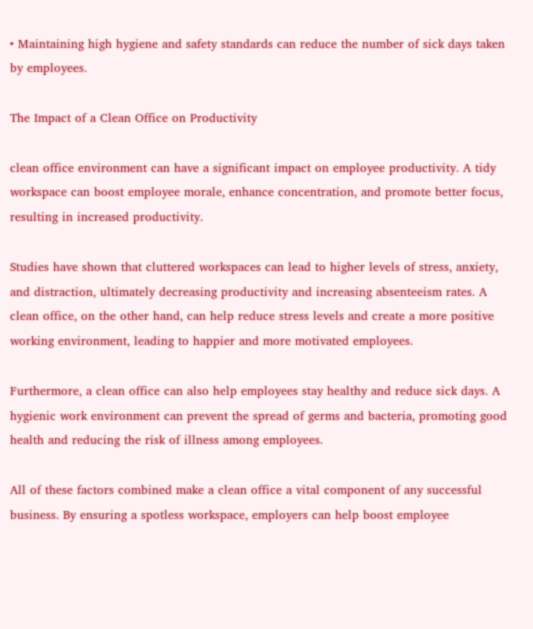• Maintaining high hygiene and safety standards can reduce the number of sick days taken by employees.

The Impact of a Clean Office on Productivity

clean office environment can have a significant impact on employee productivity. A tidy workspace can boost employee morale, enhance concentration, and promote better focus, resulting in increased productivity.

Studies have shown that cluttered workspaces can lead to higher levels of stress, anxiety, and distraction, ultimately decreasing productivity and increasing absenteeism rates. A clean office, on the other hand, can help reduce stress levels and create a more positive working environment, leading to happier and more motivated employees.

Furthermore, a clean office can also help employees stay healthy and reduce sick days. A hygienic work environment can prevent the spread of germs and bacteria, promoting good health and reducing the risk of illness among employees.

All of these factors combined make a clean office a vital component of any successful business. By ensuring a spotless workspace, employers can help boost employee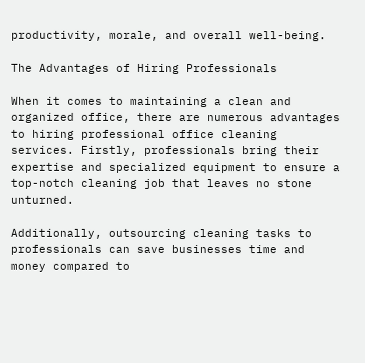productivity, morale, and overall well-being.

The Advantages of Hiring Professionals

When it comes to maintaining a clean and organized office, there are numerous advantages to hiring professional office cleaning services. Firstly, professionals bring their expertise and specialized equipment to ensure a top-notch cleaning job that leaves no stone unturned.

Additionally, outsourcing cleaning tasks to professionals can save businesses time and money compared to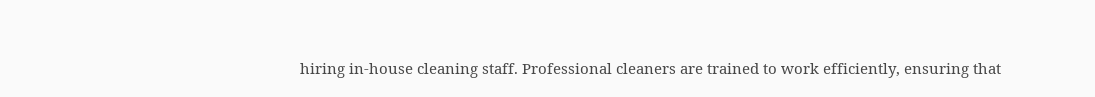hiring in-house cleaning staff. Professional cleaners are trained to work efficiently, ensuring that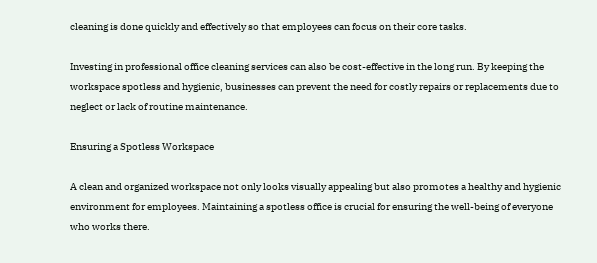cleaning is done quickly and effectively so that employees can focus on their core tasks.

Investing in professional office cleaning services can also be cost-effective in the long run. By keeping the workspace spotless and hygienic, businesses can prevent the need for costly repairs or replacements due to neglect or lack of routine maintenance.

Ensuring a Spotless Workspace

A clean and organized workspace not only looks visually appealing but also promotes a healthy and hygienic environment for employees. Maintaining a spotless office is crucial for ensuring the well-being of everyone who works there.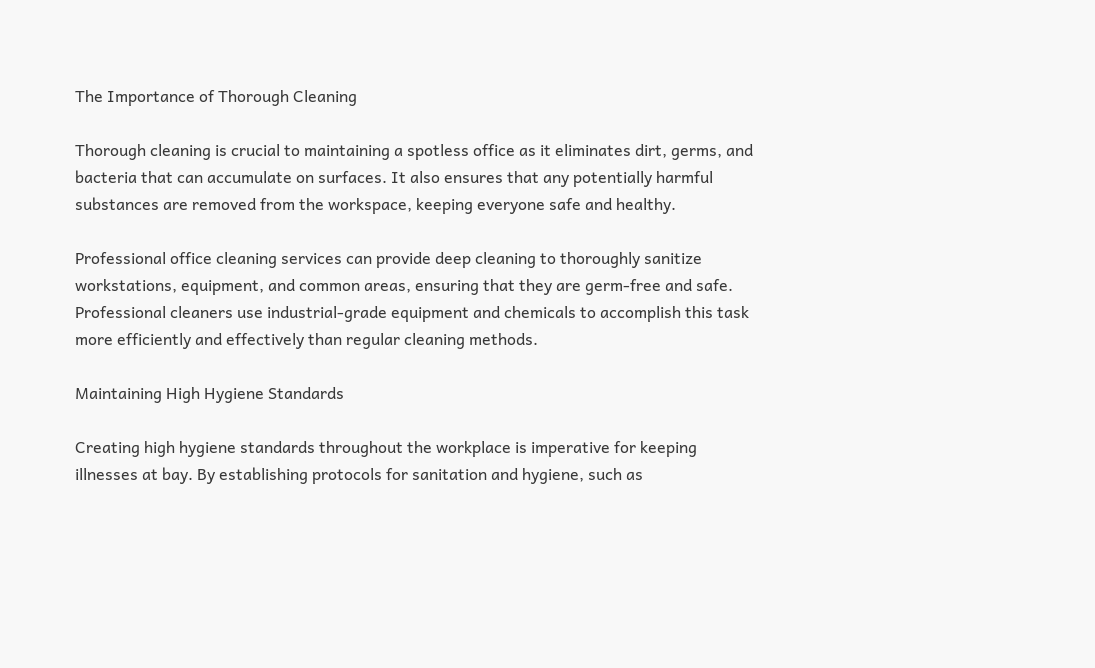The Importance of Thorough Cleaning

Thorough cleaning is crucial to maintaining a spotless office as it eliminates dirt, germs, and bacteria that can accumulate on surfaces. It also ensures that any potentially harmful substances are removed from the workspace, keeping everyone safe and healthy.

Professional office cleaning services can provide deep cleaning to thoroughly sanitize workstations, equipment, and common areas, ensuring that they are germ-free and safe. Professional cleaners use industrial-grade equipment and chemicals to accomplish this task more efficiently and effectively than regular cleaning methods.

Maintaining High Hygiene Standards

Creating high hygiene standards throughout the workplace is imperative for keeping illnesses at bay. By establishing protocols for sanitation and hygiene, such as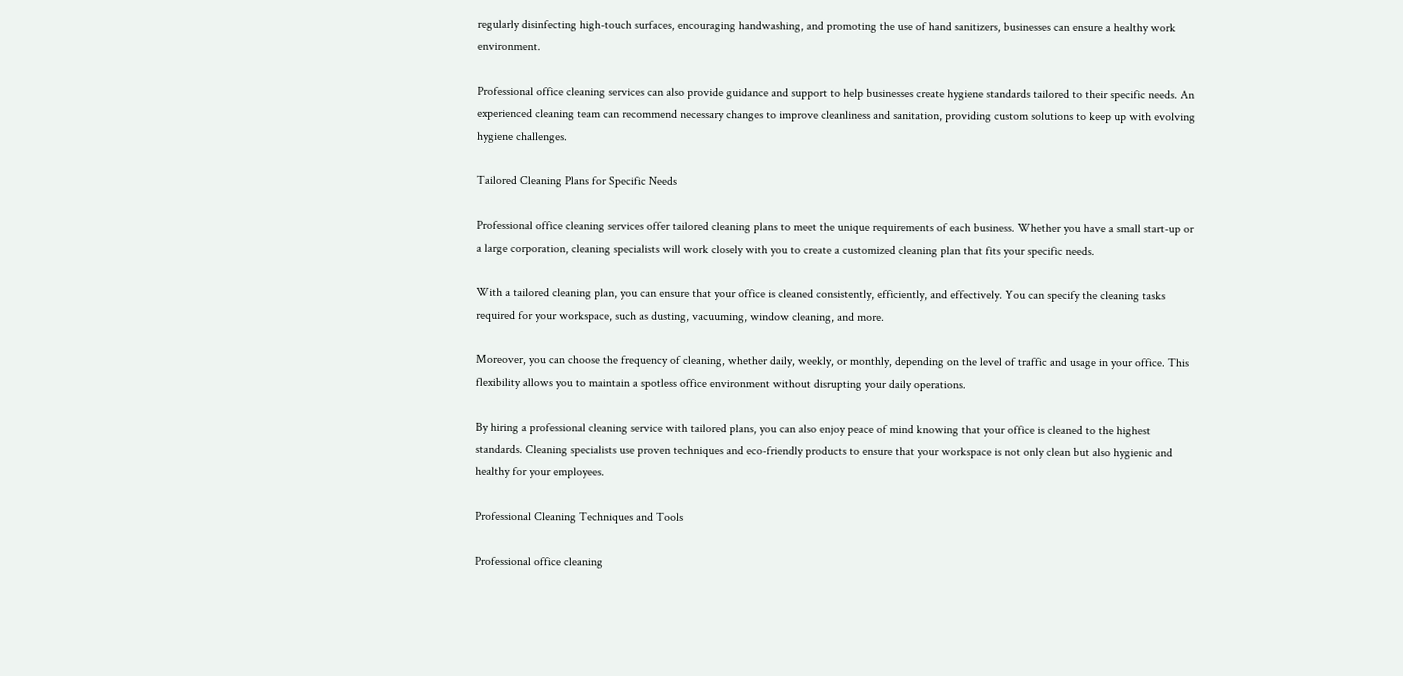regularly disinfecting high-touch surfaces, encouraging handwashing, and promoting the use of hand sanitizers, businesses can ensure a healthy work environment.

Professional office cleaning services can also provide guidance and support to help businesses create hygiene standards tailored to their specific needs. An experienced cleaning team can recommend necessary changes to improve cleanliness and sanitation, providing custom solutions to keep up with evolving hygiene challenges.

Tailored Cleaning Plans for Specific Needs

Professional office cleaning services offer tailored cleaning plans to meet the unique requirements of each business. Whether you have a small start-up or a large corporation, cleaning specialists will work closely with you to create a customized cleaning plan that fits your specific needs.

With a tailored cleaning plan, you can ensure that your office is cleaned consistently, efficiently, and effectively. You can specify the cleaning tasks required for your workspace, such as dusting, vacuuming, window cleaning, and more.

Moreover, you can choose the frequency of cleaning, whether daily, weekly, or monthly, depending on the level of traffic and usage in your office. This flexibility allows you to maintain a spotless office environment without disrupting your daily operations.

By hiring a professional cleaning service with tailored plans, you can also enjoy peace of mind knowing that your office is cleaned to the highest standards. Cleaning specialists use proven techniques and eco-friendly products to ensure that your workspace is not only clean but also hygienic and healthy for your employees.

Professional Cleaning Techniques and Tools

Professional office cleaning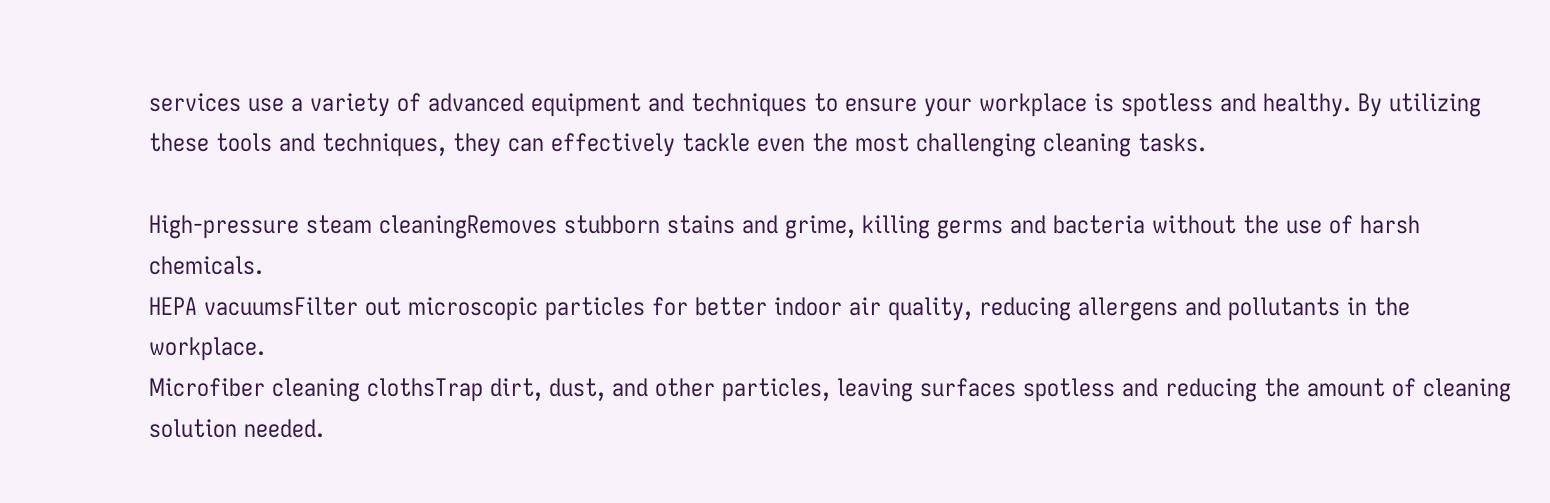services use a variety of advanced equipment and techniques to ensure your workplace is spotless and healthy. By utilizing these tools and techniques, they can effectively tackle even the most challenging cleaning tasks.

High-pressure steam cleaningRemoves stubborn stains and grime, killing germs and bacteria without the use of harsh chemicals.
HEPA vacuumsFilter out microscopic particles for better indoor air quality, reducing allergens and pollutants in the workplace.
Microfiber cleaning clothsTrap dirt, dust, and other particles, leaving surfaces spotless and reducing the amount of cleaning solution needed.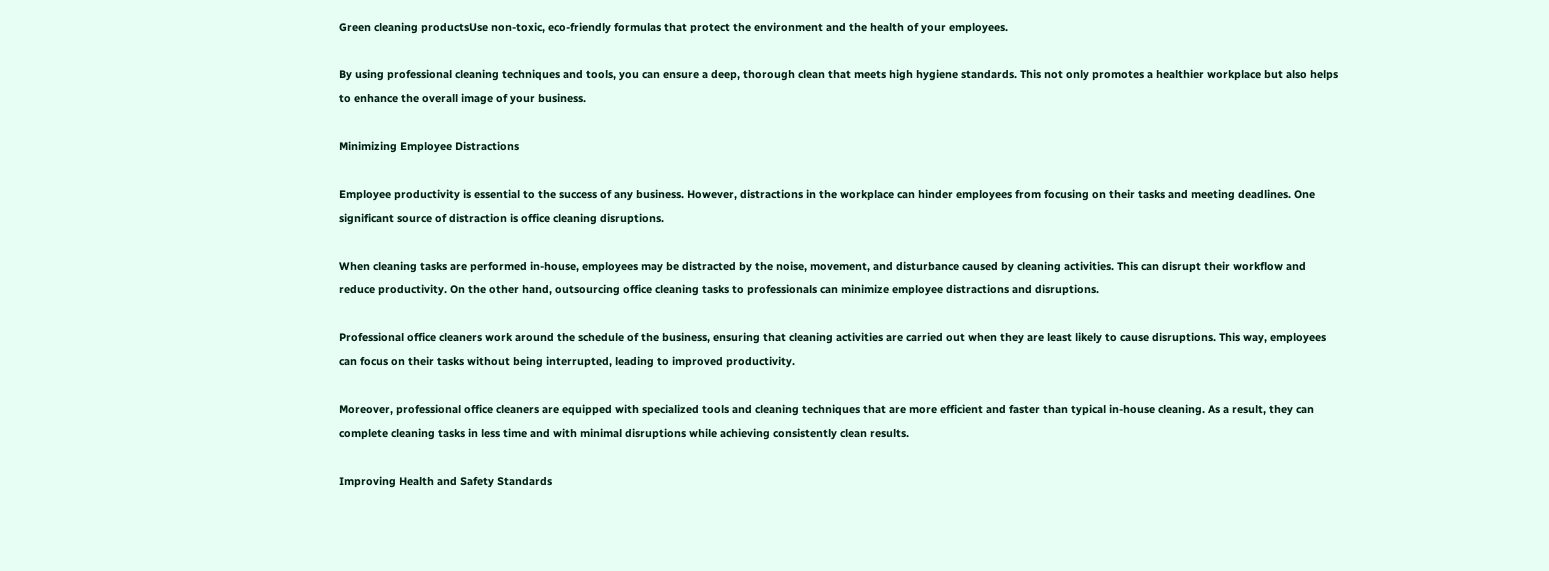Green cleaning productsUse non-toxic, eco-friendly formulas that protect the environment and the health of your employees.

By using professional cleaning techniques and tools, you can ensure a deep, thorough clean that meets high hygiene standards. This not only promotes a healthier workplace but also helps to enhance the overall image of your business.

Minimizing Employee Distractions

Employee productivity is essential to the success of any business. However, distractions in the workplace can hinder employees from focusing on their tasks and meeting deadlines. One significant source of distraction is office cleaning disruptions.

When cleaning tasks are performed in-house, employees may be distracted by the noise, movement, and disturbance caused by cleaning activities. This can disrupt their workflow and reduce productivity. On the other hand, outsourcing office cleaning tasks to professionals can minimize employee distractions and disruptions.

Professional office cleaners work around the schedule of the business, ensuring that cleaning activities are carried out when they are least likely to cause disruptions. This way, employees can focus on their tasks without being interrupted, leading to improved productivity.

Moreover, professional office cleaners are equipped with specialized tools and cleaning techniques that are more efficient and faster than typical in-house cleaning. As a result, they can complete cleaning tasks in less time and with minimal disruptions while achieving consistently clean results.

Improving Health and Safety Standards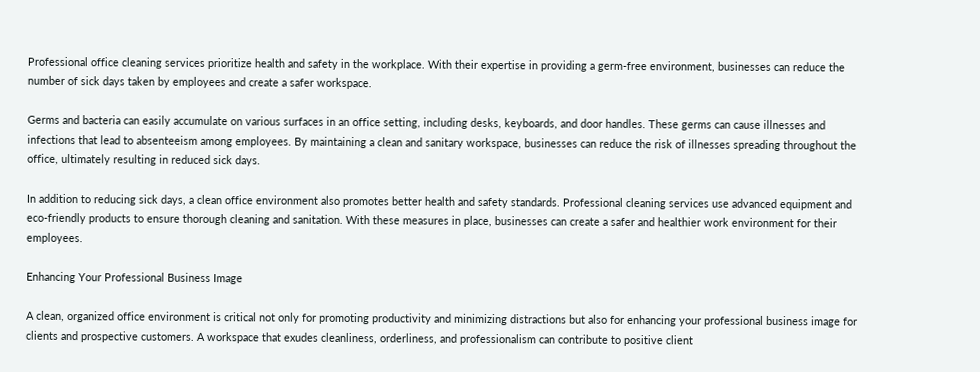Professional office cleaning services prioritize health and safety in the workplace. With their expertise in providing a germ-free environment, businesses can reduce the number of sick days taken by employees and create a safer workspace.

Germs and bacteria can easily accumulate on various surfaces in an office setting, including desks, keyboards, and door handles. These germs can cause illnesses and infections that lead to absenteeism among employees. By maintaining a clean and sanitary workspace, businesses can reduce the risk of illnesses spreading throughout the office, ultimately resulting in reduced sick days.

In addition to reducing sick days, a clean office environment also promotes better health and safety standards. Professional cleaning services use advanced equipment and eco-friendly products to ensure thorough cleaning and sanitation. With these measures in place, businesses can create a safer and healthier work environment for their employees.

Enhancing Your Professional Business Image

A clean, organized office environment is critical not only for promoting productivity and minimizing distractions but also for enhancing your professional business image for clients and prospective customers. A workspace that exudes cleanliness, orderliness, and professionalism can contribute to positive client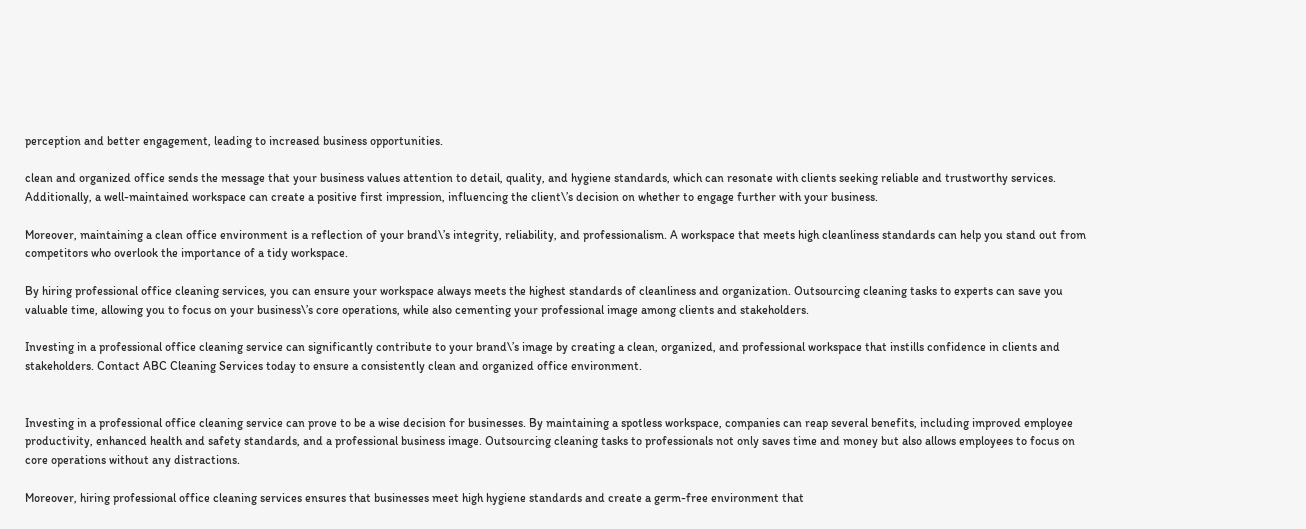perception and better engagement, leading to increased business opportunities.

clean and organized office sends the message that your business values attention to detail, quality, and hygiene standards, which can resonate with clients seeking reliable and trustworthy services. Additionally, a well-maintained workspace can create a positive first impression, influencing the client\’s decision on whether to engage further with your business.

Moreover, maintaining a clean office environment is a reflection of your brand\’s integrity, reliability, and professionalism. A workspace that meets high cleanliness standards can help you stand out from competitors who overlook the importance of a tidy workspace.

By hiring professional office cleaning services, you can ensure your workspace always meets the highest standards of cleanliness and organization. Outsourcing cleaning tasks to experts can save you valuable time, allowing you to focus on your business\’s core operations, while also cementing your professional image among clients and stakeholders.

Investing in a professional office cleaning service can significantly contribute to your brand\’s image by creating a clean, organized, and professional workspace that instills confidence in clients and stakeholders. Contact ABC Cleaning Services today to ensure a consistently clean and organized office environment.


Investing in a professional office cleaning service can prove to be a wise decision for businesses. By maintaining a spotless workspace, companies can reap several benefits, including improved employee productivity, enhanced health and safety standards, and a professional business image. Outsourcing cleaning tasks to professionals not only saves time and money but also allows employees to focus on core operations without any distractions.

Moreover, hiring professional office cleaning services ensures that businesses meet high hygiene standards and create a germ-free environment that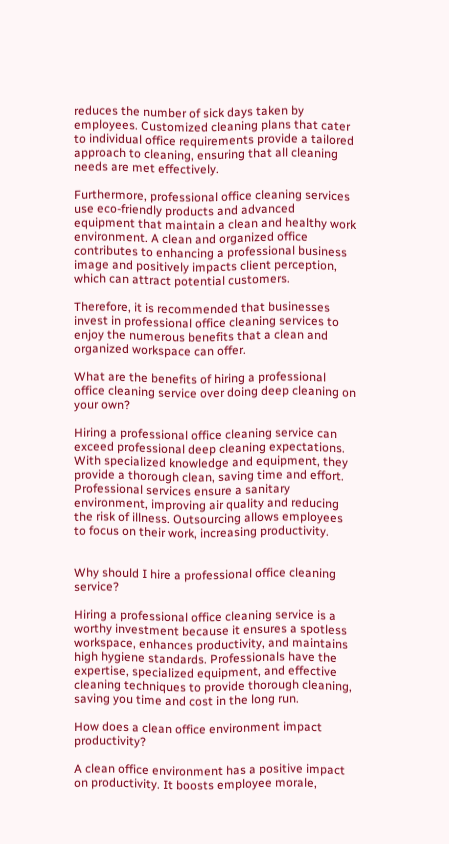reduces the number of sick days taken by employees. Customized cleaning plans that cater to individual office requirements provide a tailored approach to cleaning, ensuring that all cleaning needs are met effectively.

Furthermore, professional office cleaning services use eco-friendly products and advanced equipment that maintain a clean and healthy work environment. A clean and organized office contributes to enhancing a professional business image and positively impacts client perception, which can attract potential customers.

Therefore, it is recommended that businesses invest in professional office cleaning services to enjoy the numerous benefits that a clean and organized workspace can offer.

What are the benefits of hiring a professional office cleaning service over doing deep cleaning on your own?

Hiring a professional office cleaning service can exceed professional deep cleaning expectations. With specialized knowledge and equipment, they provide a thorough clean, saving time and effort. Professional services ensure a sanitary environment, improving air quality and reducing the risk of illness. Outsourcing allows employees to focus on their work, increasing productivity.


Why should I hire a professional office cleaning service?

Hiring a professional office cleaning service is a worthy investment because it ensures a spotless workspace, enhances productivity, and maintains high hygiene standards. Professionals have the expertise, specialized equipment, and effective cleaning techniques to provide thorough cleaning, saving you time and cost in the long run.

How does a clean office environment impact productivity?

A clean office environment has a positive impact on productivity. It boosts employee morale,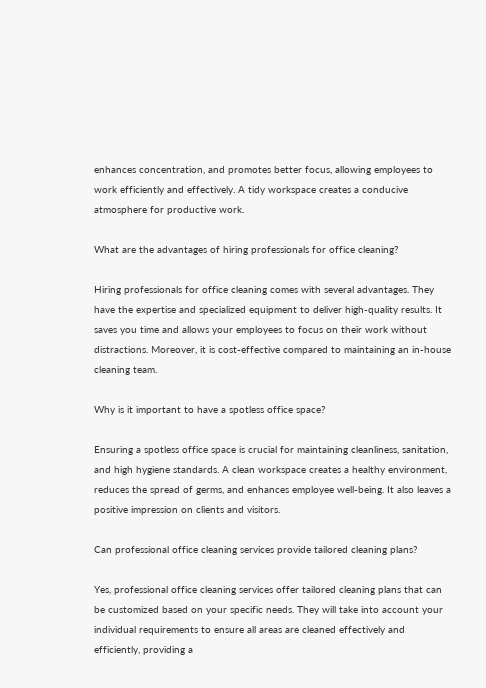enhances concentration, and promotes better focus, allowing employees to work efficiently and effectively. A tidy workspace creates a conducive atmosphere for productive work.

What are the advantages of hiring professionals for office cleaning?

Hiring professionals for office cleaning comes with several advantages. They have the expertise and specialized equipment to deliver high-quality results. It saves you time and allows your employees to focus on their work without distractions. Moreover, it is cost-effective compared to maintaining an in-house cleaning team.

Why is it important to have a spotless office space?

Ensuring a spotless office space is crucial for maintaining cleanliness, sanitation, and high hygiene standards. A clean workspace creates a healthy environment, reduces the spread of germs, and enhances employee well-being. It also leaves a positive impression on clients and visitors.

Can professional office cleaning services provide tailored cleaning plans?

Yes, professional office cleaning services offer tailored cleaning plans that can be customized based on your specific needs. They will take into account your individual requirements to ensure all areas are cleaned effectively and efficiently, providing a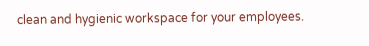clean and hygienic workspace for your employees.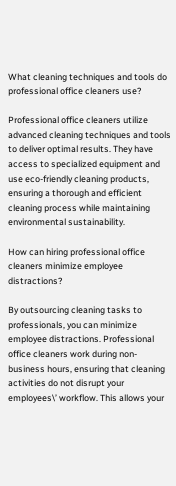What cleaning techniques and tools do professional office cleaners use?

Professional office cleaners utilize advanced cleaning techniques and tools to deliver optimal results. They have access to specialized equipment and use eco-friendly cleaning products, ensuring a thorough and efficient cleaning process while maintaining environmental sustainability.

How can hiring professional office cleaners minimize employee distractions?

By outsourcing cleaning tasks to professionals, you can minimize employee distractions. Professional office cleaners work during non-business hours, ensuring that cleaning activities do not disrupt your employees\’ workflow. This allows your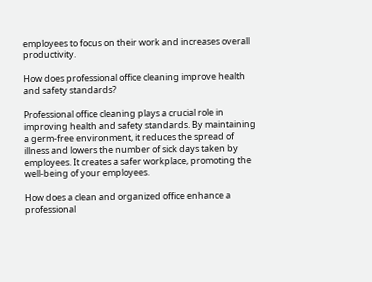employees to focus on their work and increases overall productivity.

How does professional office cleaning improve health and safety standards?

Professional office cleaning plays a crucial role in improving health and safety standards. By maintaining a germ-free environment, it reduces the spread of illness and lowers the number of sick days taken by employees. It creates a safer workplace, promoting the well-being of your employees.

How does a clean and organized office enhance a professional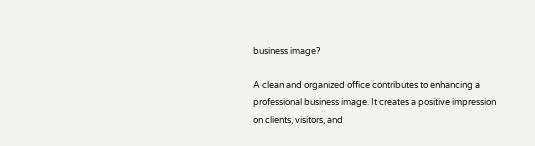business image?

A clean and organized office contributes to enhancing a professional business image. It creates a positive impression on clients, visitors, and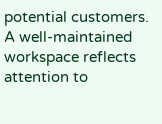potential customers. A well-maintained workspace reflects attention to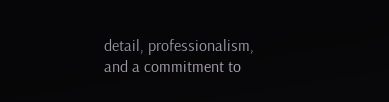detail, professionalism, and a commitment to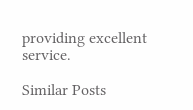providing excellent service.

Similar Posts